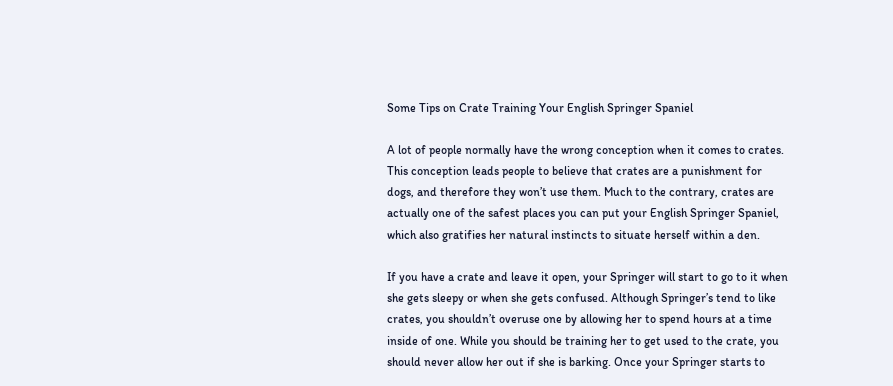Some Tips on Crate Training Your English Springer Spaniel

A lot of people normally have the wrong conception when it comes to crates.
This conception leads people to believe that crates are a punishment for dogs, and therefore they won’t use them. Much to the contrary, crates are actually one of the safest places you can put your English Springer Spaniel, which also gratifies her natural instincts to situate herself within a den.

If you have a crate and leave it open, your Springer will start to go to it when she gets sleepy or when she gets confused. Although Springer’s tend to like crates, you shouldn’t overuse one by allowing her to spend hours at a time inside of one. While you should be training her to get used to the crate, you should never allow her out if she is barking. Once your Springer starts to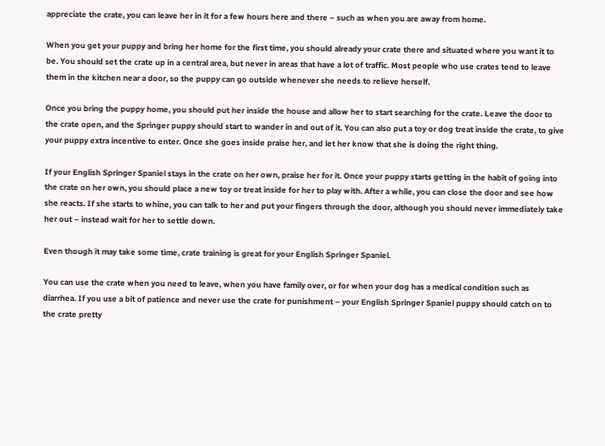appreciate the crate, you can leave her in it for a few hours here and there – such as when you are away from home.

When you get your puppy and bring her home for the first time, you should already your crate there and situated where you want it to be. You should set the crate up in a central area, but never in areas that have a lot of traffic. Most people who use crates tend to leave them in the kitchen near a door, so the puppy can go outside whenever she needs to relieve herself.

Once you bring the puppy home, you should put her inside the house and allow her to start searching for the crate. Leave the door to the crate open, and the Springer puppy should start to wander in and out of it. You can also put a toy or dog treat inside the crate, to give your puppy extra incentive to enter. Once she goes inside praise her, and let her know that she is doing the right thing.

If your English Springer Spaniel stays in the crate on her own, praise her for it. Once your puppy starts getting in the habit of going into the crate on her own, you should place a new toy or treat inside for her to play with. After a while, you can close the door and see how she reacts. If she starts to whine, you can talk to her and put your fingers through the door, although you should never immediately take her out – instead wait for her to settle down.

Even though it may take some time, crate training is great for your English Springer Spaniel.

You can use the crate when you need to leave, when you have family over, or for when your dog has a medical condition such as diarrhea. If you use a bit of patience and never use the crate for punishment – your English Springer Spaniel puppy should catch on to the crate pretty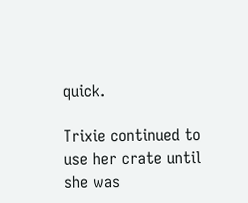quick.

Trixie continued to use her crate until she was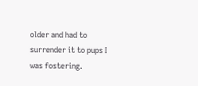older and had to surrender it to pups I was fostering.